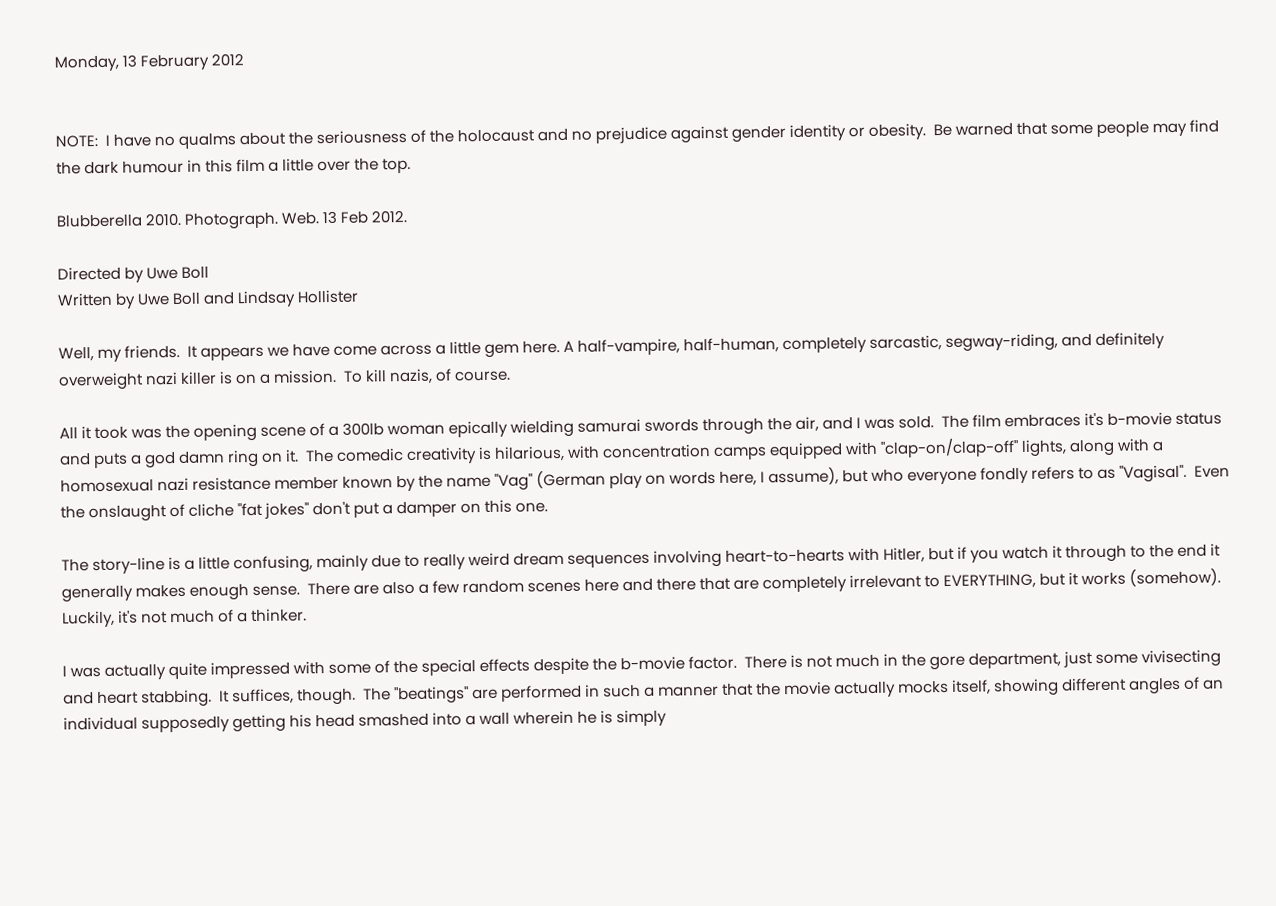Monday, 13 February 2012


NOTE:  I have no qualms about the seriousness of the holocaust and no prejudice against gender identity or obesity.  Be warned that some people may find the dark humour in this film a little over the top.

Blubberella 2010. Photograph. Web. 13 Feb 2012.

Directed by Uwe Boll
Written by Uwe Boll and Lindsay Hollister

Well, my friends.  It appears we have come across a little gem here. A half-vampire, half-human, completely sarcastic, segway-riding, and definitely overweight nazi killer is on a mission.  To kill nazis, of course.

All it took was the opening scene of a 300lb woman epically wielding samurai swords through the air, and I was sold.  The film embraces it's b-movie status and puts a god damn ring on it.  The comedic creativity is hilarious, with concentration camps equipped with "clap-on/clap-off" lights, along with a homosexual nazi resistance member known by the name "Vag" (German play on words here, I assume), but who everyone fondly refers to as "Vagisal".  Even  the onslaught of cliche "fat jokes" don't put a damper on this one.

The story-line is a little confusing, mainly due to really weird dream sequences involving heart-to-hearts with Hitler, but if you watch it through to the end it generally makes enough sense.  There are also a few random scenes here and there that are completely irrelevant to EVERYTHING, but it works (somehow).  Luckily, it's not much of a thinker.

I was actually quite impressed with some of the special effects despite the b-movie factor.  There is not much in the gore department, just some vivisecting and heart stabbing.  It suffices, though.  The "beatings" are performed in such a manner that the movie actually mocks itself, showing different angles of an individual supposedly getting his head smashed into a wall wherein he is simply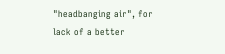"headbanging air", for lack of a better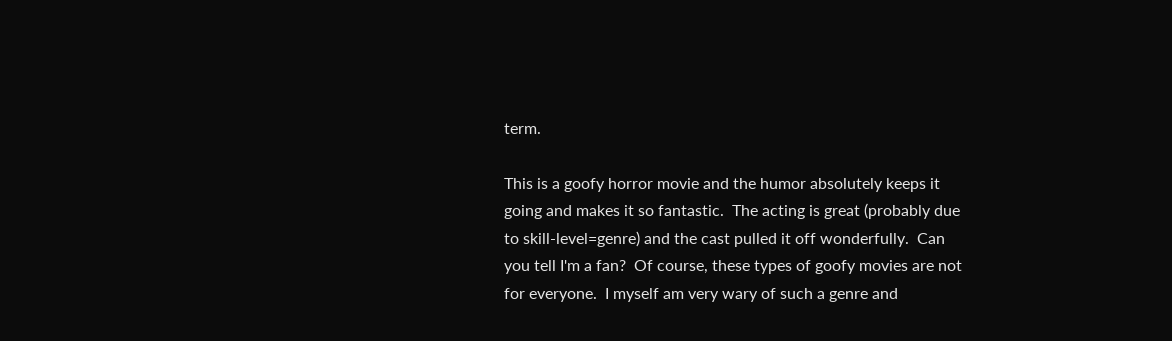term.

This is a goofy horror movie and the humor absolutely keeps it going and makes it so fantastic.  The acting is great (probably due to skill-level=genre) and the cast pulled it off wonderfully.  Can you tell I'm a fan?  Of course, these types of goofy movies are not for everyone.  I myself am very wary of such a genre and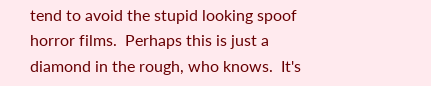tend to avoid the stupid looking spoof horror films.  Perhaps this is just a diamond in the rough, who knows.  It's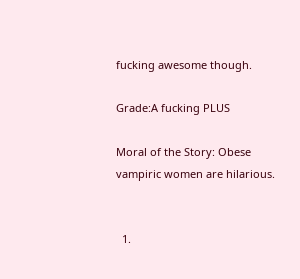fucking awesome though.

Grade:A fucking PLUS

Moral of the Story: Obese vampiric women are hilarious.


  1.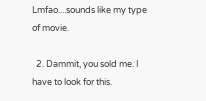Lmfao....sounds like my type of movie.

  2. Dammit, you sold me. I have to look for this.